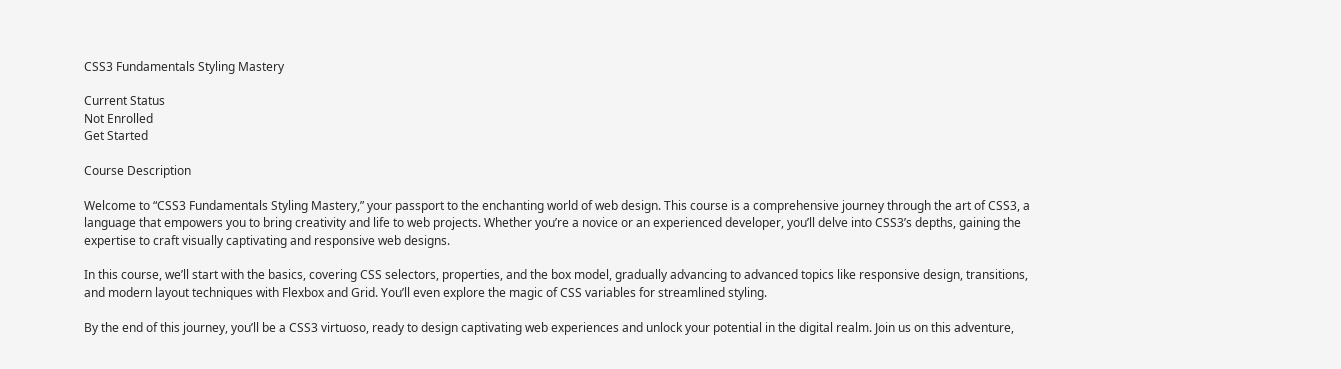CSS3 Fundamentals Styling Mastery

Current Status
Not Enrolled
Get Started

Course Description

Welcome to “CSS3 Fundamentals Styling Mastery,” your passport to the enchanting world of web design. This course is a comprehensive journey through the art of CSS3, a language that empowers you to bring creativity and life to web projects. Whether you’re a novice or an experienced developer, you’ll delve into CSS3’s depths, gaining the expertise to craft visually captivating and responsive web designs.

In this course, we’ll start with the basics, covering CSS selectors, properties, and the box model, gradually advancing to advanced topics like responsive design, transitions, and modern layout techniques with Flexbox and Grid. You’ll even explore the magic of CSS variables for streamlined styling.

By the end of this journey, you’ll be a CSS3 virtuoso, ready to design captivating web experiences and unlock your potential in the digital realm. Join us on this adventure,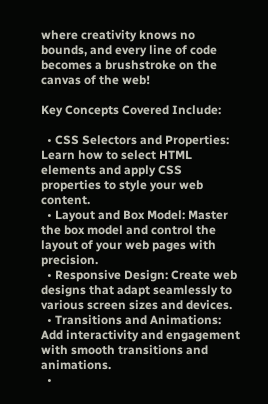where creativity knows no bounds, and every line of code becomes a brushstroke on the canvas of the web!

Key Concepts Covered Include:

  • CSS Selectors and Properties: Learn how to select HTML elements and apply CSS properties to style your web content.
  • Layout and Box Model: Master the box model and control the layout of your web pages with precision.
  • Responsive Design: Create web designs that adapt seamlessly to various screen sizes and devices.
  • Transitions and Animations: Add interactivity and engagement with smooth transitions and animations.
  •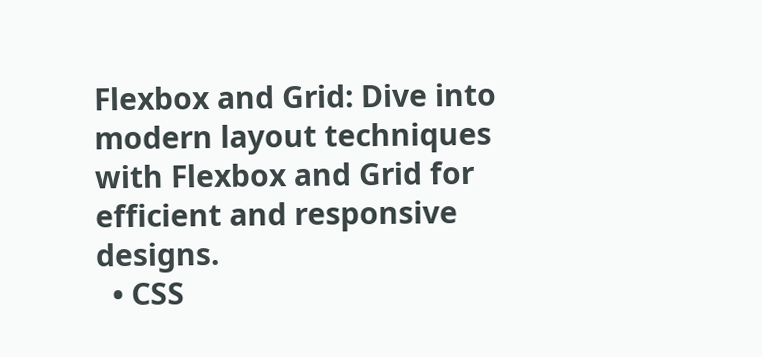Flexbox and Grid: Dive into modern layout techniques with Flexbox and Grid for efficient and responsive designs.
  • CSS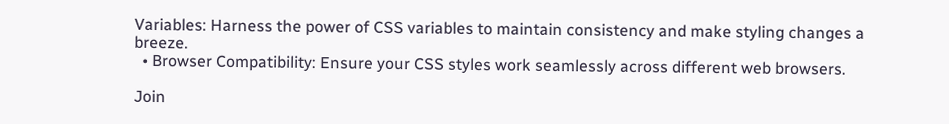Variables: Harness the power of CSS variables to maintain consistency and make styling changes a breeze.
  • Browser Compatibility: Ensure your CSS styles work seamlessly across different web browsers.

Join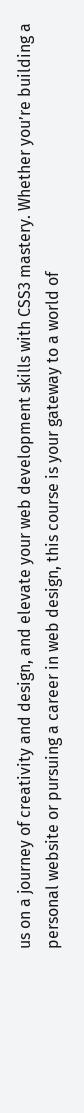us on a journey of creativity and design, and elevate your web development skills with CSS3 mastery. Whether you’re building a personal website or pursuing a career in web design, this course is your gateway to a world of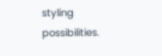styling possibilities.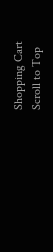Shopping Cart
Scroll to Top